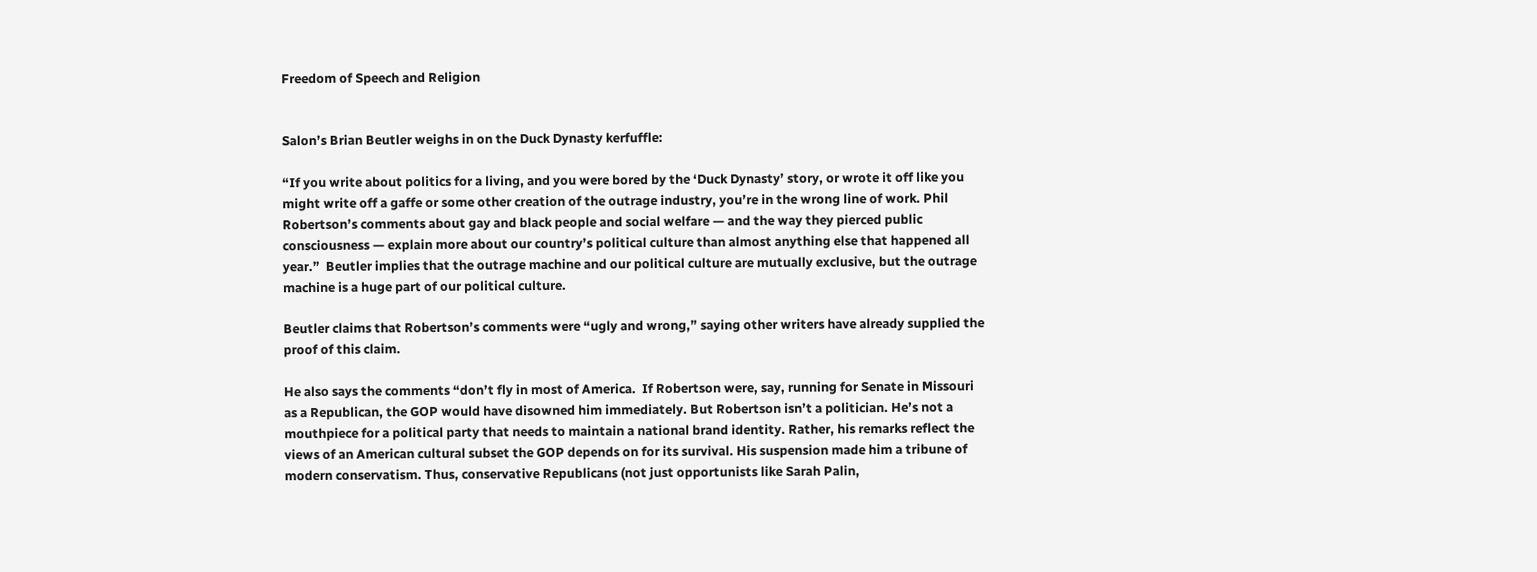Freedom of Speech and Religion


Salon’s Brian Beutler weighs in on the Duck Dynasty kerfuffle:

“If you write about politics for a living, and you were bored by the ‘Duck Dynasty’ story, or wrote it off like you might write off a gaffe or some other creation of the outrage industry, you’re in the wrong line of work. Phil Robertson’s comments about gay and black people and social welfare — and the way they pierced public consciousness — explain more about our country’s political culture than almost anything else that happened all year.”  Beutler implies that the outrage machine and our political culture are mutually exclusive, but the outrage machine is a huge part of our political culture.

Beutler claims that Robertson’s comments were “ugly and wrong,” saying other writers have already supplied the proof of this claim.

He also says the comments “don’t fly in most of America.  If Robertson were, say, running for Senate in Missouri as a Republican, the GOP would have disowned him immediately. But Robertson isn’t a politician. He’s not a mouthpiece for a political party that needs to maintain a national brand identity. Rather, his remarks reflect the views of an American cultural subset the GOP depends on for its survival. His suspension made him a tribune of modern conservatism. Thus, conservative Republicans (not just opportunists like Sarah Palin,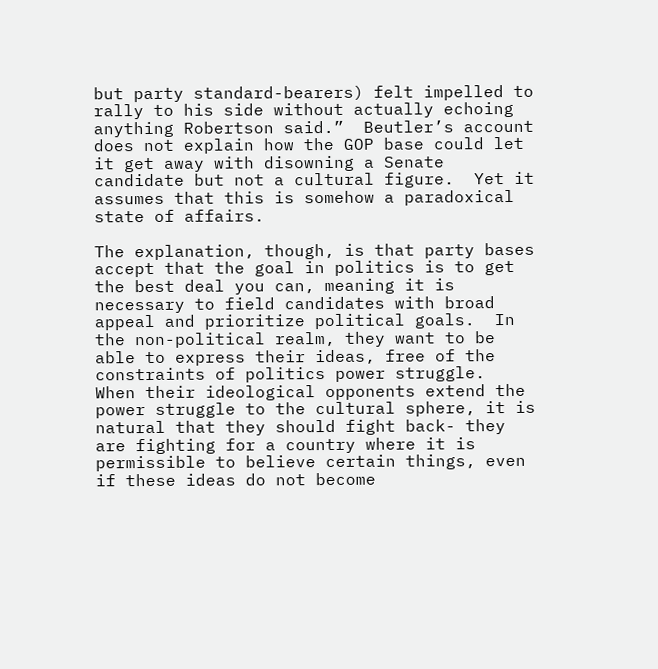but party standard-bearers) felt impelled to rally to his side without actually echoing anything Robertson said.”  Beutler’s account does not explain how the GOP base could let it get away with disowning a Senate candidate but not a cultural figure.  Yet it assumes that this is somehow a paradoxical state of affairs.

The explanation, though, is that party bases accept that the goal in politics is to get the best deal you can, meaning it is necessary to field candidates with broad appeal and prioritize political goals.  In the non-political realm, they want to be able to express their ideas, free of the constraints of politics power struggle.  When their ideological opponents extend the power struggle to the cultural sphere, it is natural that they should fight back- they are fighting for a country where it is permissible to believe certain things, even if these ideas do not become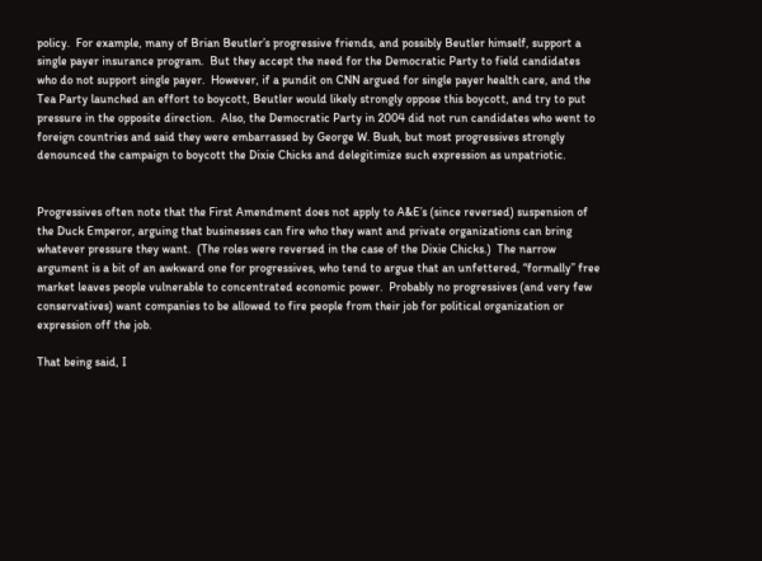policy.  For example, many of Brian Beutler’s progressive friends, and possibly Beutler himself, support a single payer insurance program.  But they accept the need for the Democratic Party to field candidates who do not support single payer.  However, if a pundit on CNN argued for single payer health care, and the Tea Party launched an effort to boycott, Beutler would likely strongly oppose this boycott, and try to put pressure in the opposite direction.  Also, the Democratic Party in 2004 did not run candidates who went to foreign countries and said they were embarrassed by George W. Bush, but most progressives strongly denounced the campaign to boycott the Dixie Chicks and delegitimize such expression as unpatriotic.


Progressives often note that the First Amendment does not apply to A&E’s (since reversed) suspension of the Duck Emperor, arguing that businesses can fire who they want and private organizations can bring whatever pressure they want.  (The roles were reversed in the case of the Dixie Chicks.)  The narrow argument is a bit of an awkward one for progressives, who tend to argue that an unfettered, “formally” free market leaves people vulnerable to concentrated economic power.  Probably no progressives (and very few conservatives) want companies to be allowed to fire people from their job for political organization or expression off the job.

That being said, I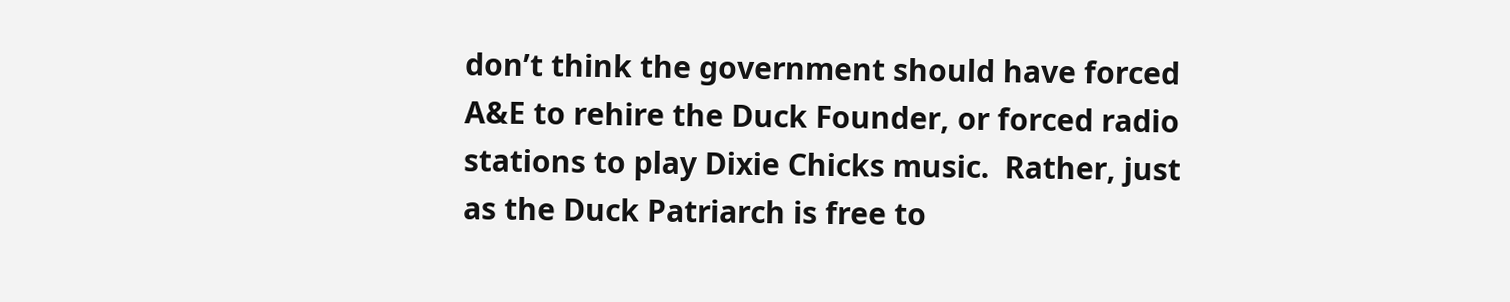don’t think the government should have forced A&E to rehire the Duck Founder, or forced radio stations to play Dixie Chicks music.  Rather, just as the Duck Patriarch is free to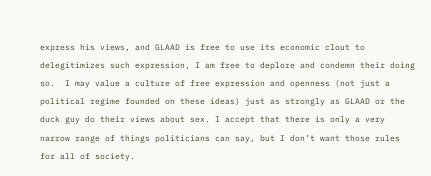express his views, and GLAAD is free to use its economic clout to delegitimizes such expression, I am free to deplore and condemn their doing so.  I may value a culture of free expression and openness (not just a political regime founded on these ideas) just as strongly as GLAAD or the duck guy do their views about sex. I accept that there is only a very narrow range of things politicians can say, but I don’t want those rules for all of society.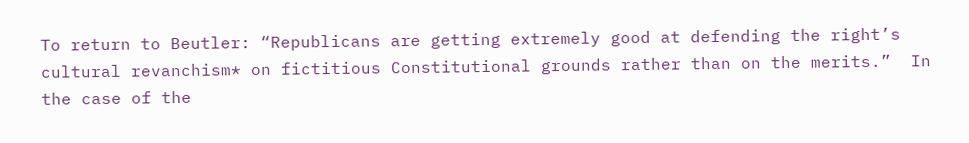To return to Beutler: “Republicans are getting extremely good at defending the right’s cultural revanchism* on fictitious Constitutional grounds rather than on the merits.”  In the case of the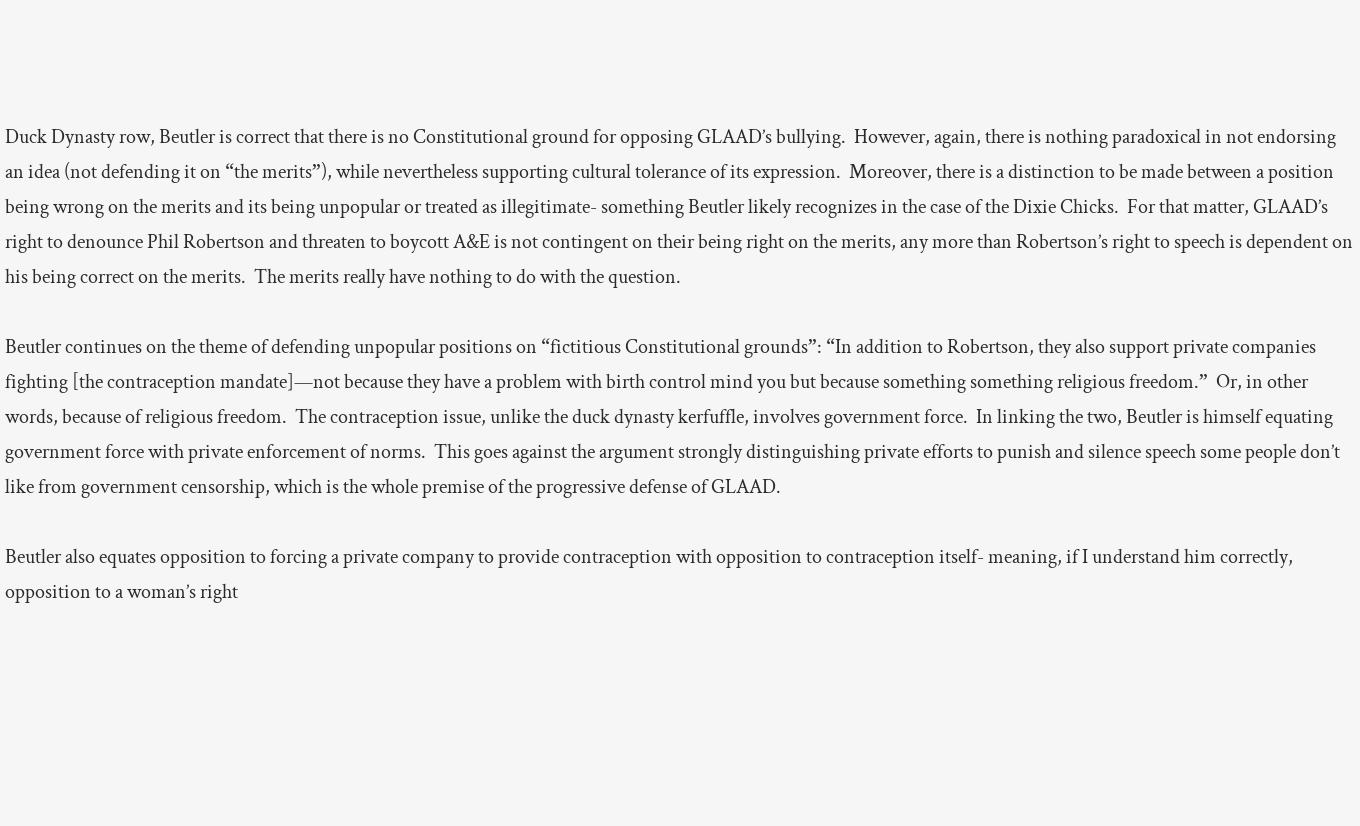Duck Dynasty row, Beutler is correct that there is no Constitutional ground for opposing GLAAD’s bullying.  However, again, there is nothing paradoxical in not endorsing an idea (not defending it on “the merits”), while nevertheless supporting cultural tolerance of its expression.  Moreover, there is a distinction to be made between a position being wrong on the merits and its being unpopular or treated as illegitimate- something Beutler likely recognizes in the case of the Dixie Chicks.  For that matter, GLAAD’s right to denounce Phil Robertson and threaten to boycott A&E is not contingent on their being right on the merits, any more than Robertson’s right to speech is dependent on his being correct on the merits.  The merits really have nothing to do with the question.

Beutler continues on the theme of defending unpopular positions on “fictitious Constitutional grounds”: “In addition to Robertson, they also support private companies fighting [the contraception mandate]—not because they have a problem with birth control mind you but because something something religious freedom.”  Or, in other words, because of religious freedom.  The contraception issue, unlike the duck dynasty kerfuffle, involves government force.  In linking the two, Beutler is himself equating government force with private enforcement of norms.  This goes against the argument strongly distinguishing private efforts to punish and silence speech some people don’t like from government censorship, which is the whole premise of the progressive defense of GLAAD.

Beutler also equates opposition to forcing a private company to provide contraception with opposition to contraception itself- meaning, if I understand him correctly, opposition to a woman’s right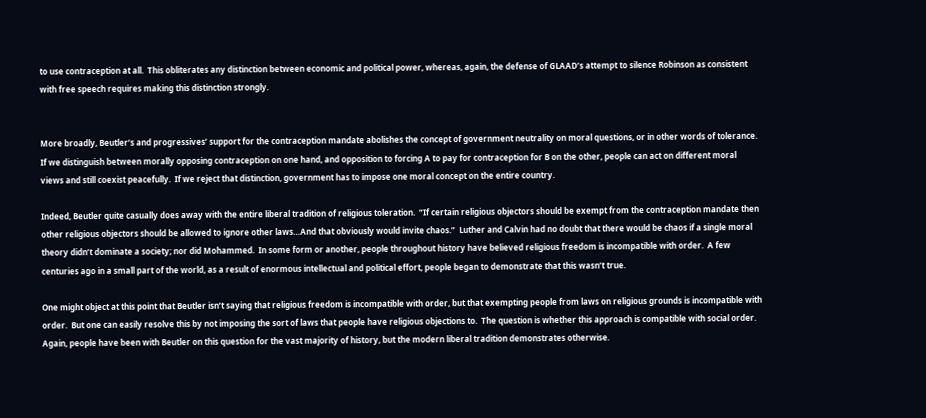to use contraception at all.  This obliterates any distinction between economic and political power, whereas, again, the defense of GLAAD’s attempt to silence Robinson as consistent with free speech requires making this distinction strongly.


More broadly, Beutler’s and progressives’ support for the contraception mandate abolishes the concept of government neutrality on moral questions, or in other words of tolerance.  If we distinguish between morally opposing contraception on one hand, and opposition to forcing A to pay for contraception for B on the other, people can act on different moral views and still coexist peacefully.  If we reject that distinction, government has to impose one moral concept on the entire country.

Indeed, Beutler quite casually does away with the entire liberal tradition of religious toleration.  “If certain religious objectors should be exempt from the contraception mandate then other religious objectors should be allowed to ignore other laws…And that obviously would invite chaos.”  Luther and Calvin had no doubt that there would be chaos if a single moral theory didn’t dominate a society; nor did Mohammed.  In some form or another, people throughout history have believed religious freedom is incompatible with order.  A few centuries ago in a small part of the world, as a result of enormous intellectual and political effort, people began to demonstrate that this wasn’t true.

One might object at this point that Beutler isn’t saying that religious freedom is incompatible with order, but that exempting people from laws on religious grounds is incompatible with order.  But one can easily resolve this by not imposing the sort of laws that people have religious objections to.  The question is whether this approach is compatible with social order.  Again, people have been with Beutler on this question for the vast majority of history, but the modern liberal tradition demonstrates otherwise.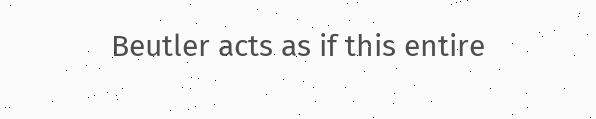Beutler acts as if this entire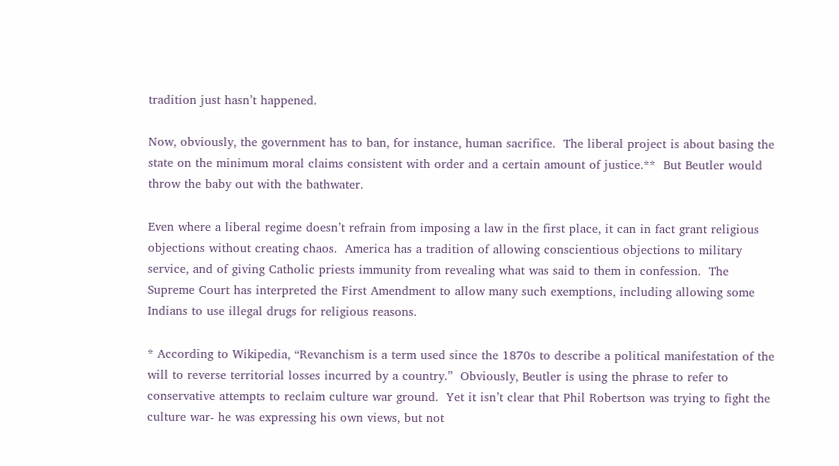tradition just hasn’t happened.

Now, obviously, the government has to ban, for instance, human sacrifice.  The liberal project is about basing the state on the minimum moral claims consistent with order and a certain amount of justice.**  But Beutler would throw the baby out with the bathwater.

Even where a liberal regime doesn’t refrain from imposing a law in the first place, it can in fact grant religious objections without creating chaos.  America has a tradition of allowing conscientious objections to military service, and of giving Catholic priests immunity from revealing what was said to them in confession.  The Supreme Court has interpreted the First Amendment to allow many such exemptions, including allowing some Indians to use illegal drugs for religious reasons.

* According to Wikipedia, “Revanchism is a term used since the 1870s to describe a political manifestation of the will to reverse territorial losses incurred by a country.”  Obviously, Beutler is using the phrase to refer to conservative attempts to reclaim culture war ground.  Yet it isn’t clear that Phil Robertson was trying to fight the culture war- he was expressing his own views, but not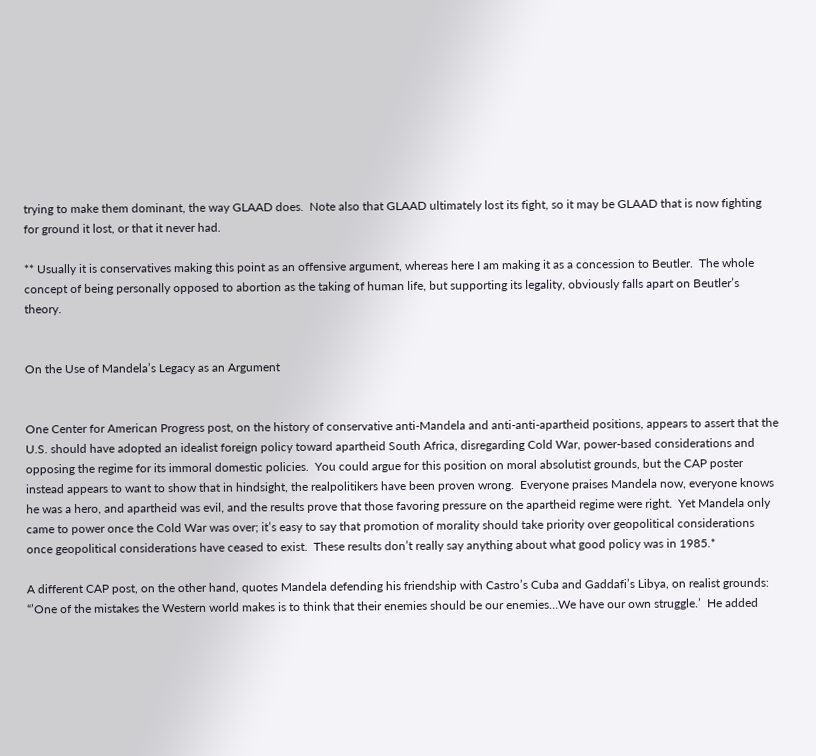trying to make them dominant, the way GLAAD does.  Note also that GLAAD ultimately lost its fight, so it may be GLAAD that is now fighting for ground it lost, or that it never had.

** Usually it is conservatives making this point as an offensive argument, whereas here I am making it as a concession to Beutler.  The whole concept of being personally opposed to abortion as the taking of human life, but supporting its legality, obviously falls apart on Beutler’s theory.


On the Use of Mandela’s Legacy as an Argument


One Center for American Progress post, on the history of conservative anti-Mandela and anti-anti-apartheid positions, appears to assert that the U.S. should have adopted an idealist foreign policy toward apartheid South Africa, disregarding Cold War, power-based considerations and opposing the regime for its immoral domestic policies.  You could argue for this position on moral absolutist grounds, but the CAP poster instead appears to want to show that in hindsight, the realpolitikers have been proven wrong.  Everyone praises Mandela now, everyone knows he was a hero, and apartheid was evil, and the results prove that those favoring pressure on the apartheid regime were right.  Yet Mandela only came to power once the Cold War was over; it’s easy to say that promotion of morality should take priority over geopolitical considerations once geopolitical considerations have ceased to exist.  These results don’t really say anything about what good policy was in 1985.*

A different CAP post, on the other hand, quotes Mandela defending his friendship with Castro’s Cuba and Gaddafi’s Libya, on realist grounds: “’One of the mistakes the Western world makes is to think that their enemies should be our enemies…We have our own struggle.’  He added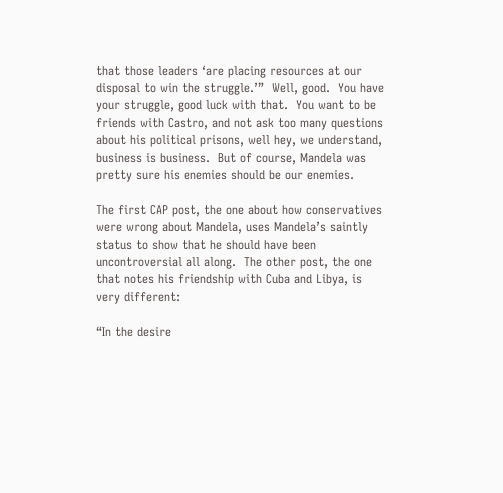that those leaders ‘are placing resources at our disposal to win the struggle.’”  Well, good.  You have your struggle, good luck with that.  You want to be friends with Castro, and not ask too many questions about his political prisons, well hey, we understand, business is business.  But of course, Mandela was pretty sure his enemies should be our enemies.

The first CAP post, the one about how conservatives were wrong about Mandela, uses Mandela’s saintly status to show that he should have been uncontroversial all along.  The other post, the one that notes his friendship with Cuba and Libya, is very different:

“In the desire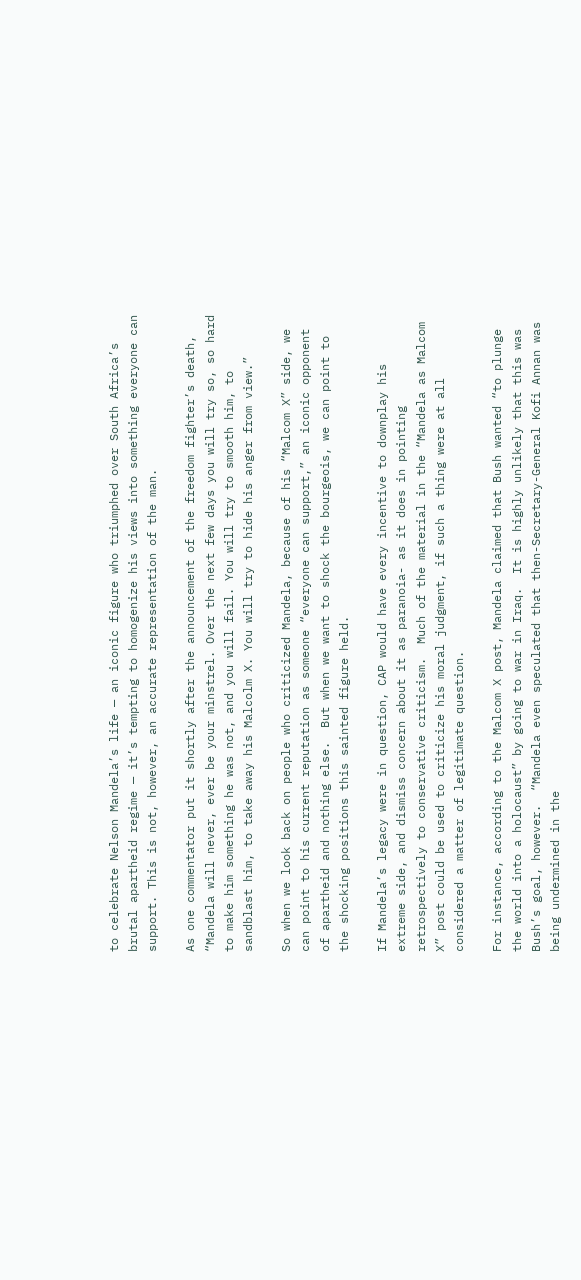to celebrate Nelson Mandela’s life — an iconic figure who triumphed over South Africa’s brutal apartheid regime — it’s tempting to homogenize his views into something everyone can support. This is not, however, an accurate representation of the man.

As one commentator put it shortly after the announcement of the freedom fighter’s death, “Mandela will never, ever be your minstrel. Over the next few days you will try so, so hard to make him something he was not, and you will fail. You will try to smooth him, to sandblast him, to take away his Malcolm X. You will try to hide his anger from view.”

So when we look back on people who criticized Mandela, because of his “Malcom X” side, we can point to his current reputation as someone “everyone can support,” an iconic opponent of apartheid and nothing else.  But when we want to shock the bourgeois, we can point to the shocking positions this sainted figure held.

If Mandela’s legacy were in question, CAP would have every incentive to downplay his extreme side, and dismiss concern about it as paranoia- as it does in pointing retrospectively to conservative criticism.  Much of the material in the “Mandela as Malcom X” post could be used to criticize his moral judgment, if such a thing were at all considered a matter of legitimate question.

For instance, according to the Malcom X post, Mandela claimed that Bush wanted “to plunge the world into a holocaust” by going to war in Iraq.  It is highly unlikely that this was Bush’s goal, however.  “Mandela even speculated that then-Secretary-General Kofi Annan was being undermined in the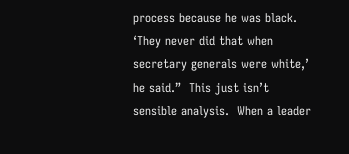process because he was black.  ‘They never did that when secretary generals were white,’ he said.”  This just isn’t sensible analysis.  When a leader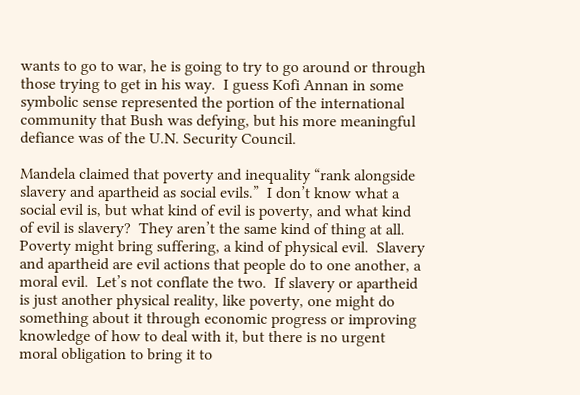wants to go to war, he is going to try to go around or through those trying to get in his way.  I guess Kofi Annan in some symbolic sense represented the portion of the international community that Bush was defying, but his more meaningful defiance was of the U.N. Security Council.

Mandela claimed that poverty and inequality “rank alongside slavery and apartheid as social evils.”  I don’t know what a social evil is, but what kind of evil is poverty, and what kind of evil is slavery?  They aren’t the same kind of thing at all.  Poverty might bring suffering, a kind of physical evil.  Slavery and apartheid are evil actions that people do to one another, a moral evil.  Let’s not conflate the two.  If slavery or apartheid is just another physical reality, like poverty, one might do something about it through economic progress or improving knowledge of how to deal with it, but there is no urgent moral obligation to bring it to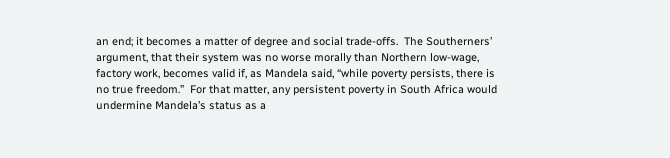an end; it becomes a matter of degree and social trade-offs.  The Southerners’ argument, that their system was no worse morally than Northern low-wage, factory work, becomes valid if, as Mandela said, “while poverty persists, there is no true freedom.”  For that matter, any persistent poverty in South Africa would undermine Mandela’s status as a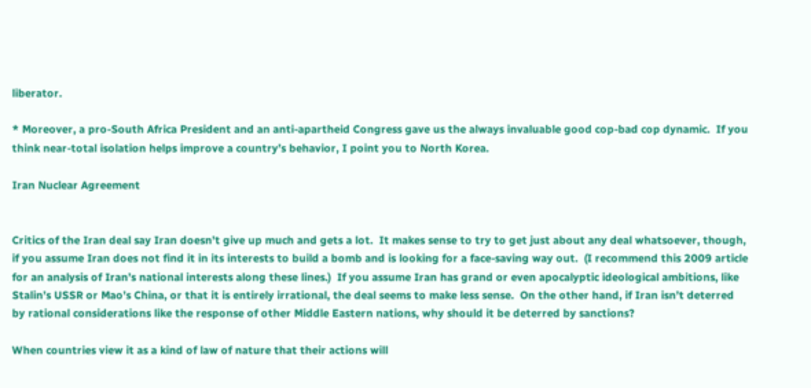liberator.

* Moreover, a pro-South Africa President and an anti-apartheid Congress gave us the always invaluable good cop-bad cop dynamic.  If you think near-total isolation helps improve a country’s behavior, I point you to North Korea.

Iran Nuclear Agreement


Critics of the Iran deal say Iran doesn’t give up much and gets a lot.  It makes sense to try to get just about any deal whatsoever, though, if you assume Iran does not find it in its interests to build a bomb and is looking for a face-saving way out.  (I recommend this 2009 article for an analysis of Iran’s national interests along these lines.)  If you assume Iran has grand or even apocalyptic ideological ambitions, like Stalin’s USSR or Mao’s China, or that it is entirely irrational, the deal seems to make less sense.  On the other hand, if Iran isn’t deterred by rational considerations like the response of other Middle Eastern nations, why should it be deterred by sanctions?

When countries view it as a kind of law of nature that their actions will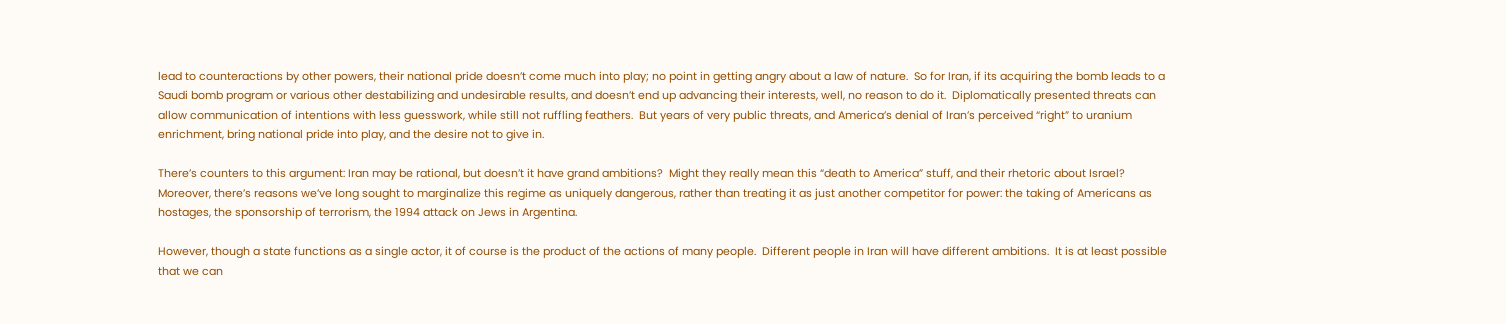lead to counteractions by other powers, their national pride doesn’t come much into play; no point in getting angry about a law of nature.  So for Iran, if its acquiring the bomb leads to a Saudi bomb program or various other destabilizing and undesirable results, and doesn’t end up advancing their interests, well, no reason to do it.  Diplomatically presented threats can allow communication of intentions with less guesswork, while still not ruffling feathers.  But years of very public threats, and America’s denial of Iran’s perceived “right” to uranium enrichment, bring national pride into play, and the desire not to give in.

There’s counters to this argument: Iran may be rational, but doesn’t it have grand ambitions?  Might they really mean this “death to America” stuff, and their rhetoric about Israel?  Moreover, there’s reasons we’ve long sought to marginalize this regime as uniquely dangerous, rather than treating it as just another competitor for power: the taking of Americans as hostages, the sponsorship of terrorism, the 1994 attack on Jews in Argentina.

However, though a state functions as a single actor, it of course is the product of the actions of many people.  Different people in Iran will have different ambitions.  It is at least possible that we can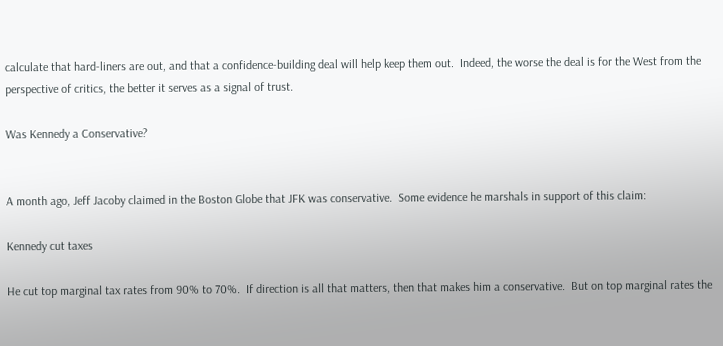calculate that hard-liners are out, and that a confidence-building deal will help keep them out.  Indeed, the worse the deal is for the West from the perspective of critics, the better it serves as a signal of trust.

Was Kennedy a Conservative?


A month ago, Jeff Jacoby claimed in the Boston Globe that JFK was conservative.  Some evidence he marshals in support of this claim:

Kennedy cut taxes

He cut top marginal tax rates from 90% to 70%.  If direction is all that matters, then that makes him a conservative.  But on top marginal rates the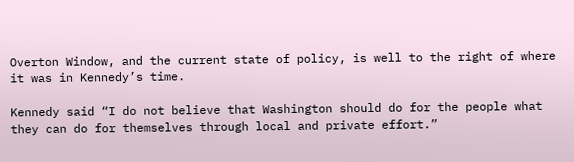Overton Window, and the current state of policy, is well to the right of where it was in Kennedy’s time.

Kennedy said “I do not believe that Washington should do for the people what they can do for themselves through local and private effort.”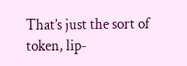That’s just the sort of token, lip-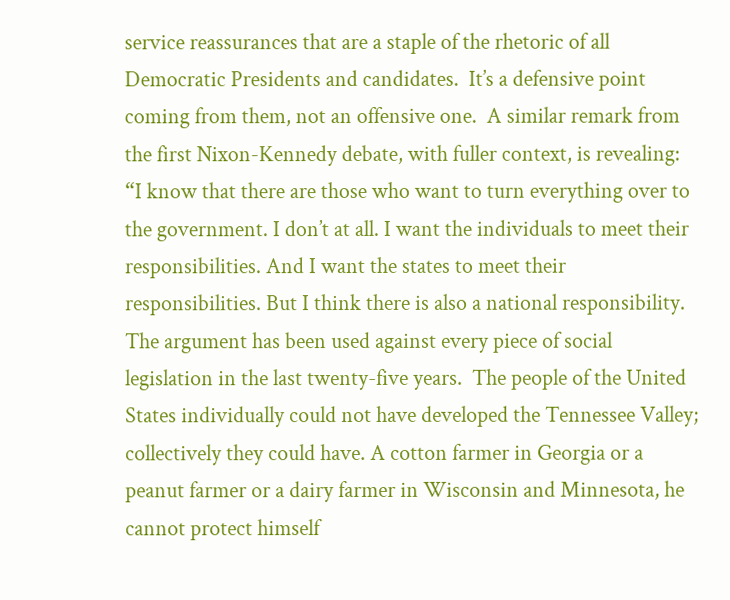service reassurances that are a staple of the rhetoric of all Democratic Presidents and candidates.  It’s a defensive point coming from them, not an offensive one.  A similar remark from the first Nixon-Kennedy debate, with fuller context, is revealing: “I know that there are those who want to turn everything over to the government. I don’t at all. I want the individuals to meet their responsibilities. And I want the states to meet their responsibilities. But I think there is also a national responsibility. The argument has been used against every piece of social legislation in the last twenty-five years.  The people of the United States individually could not have developed the Tennessee Valley; collectively they could have. A cotton farmer in Georgia or a peanut farmer or a dairy farmer in Wisconsin and Minnesota, he cannot protect himself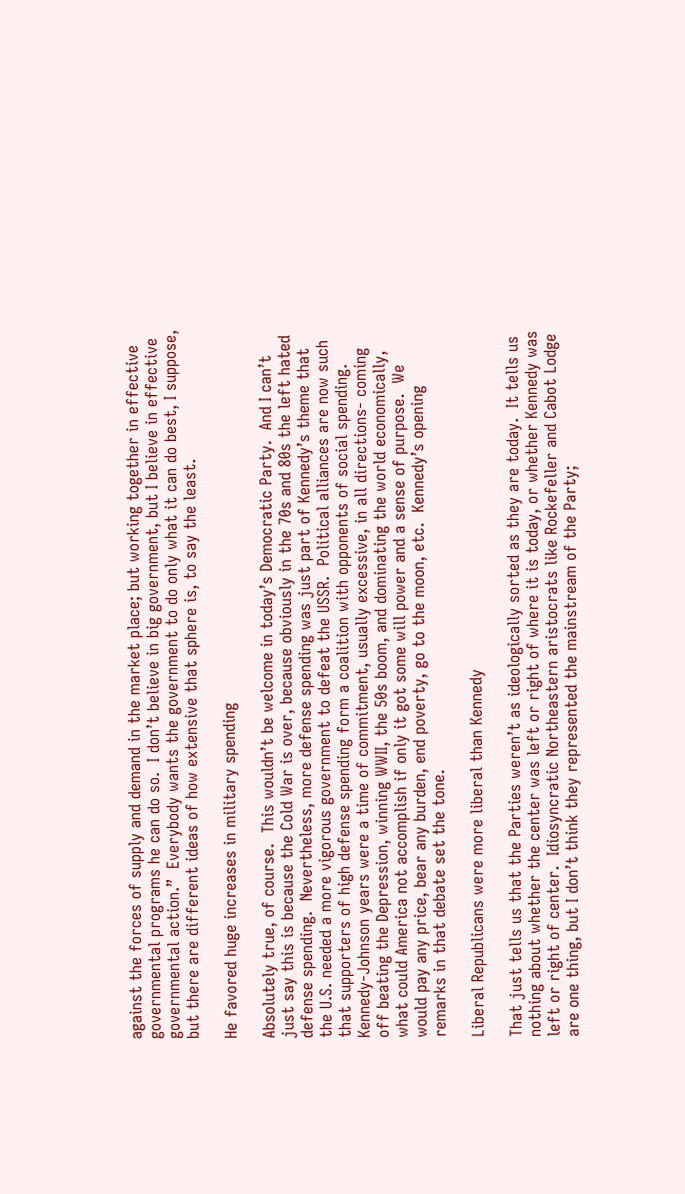against the forces of supply and demand in the market place; but working together in effective governmental programs he can do so.  I don’t believe in big government, but I believe in effective governmental action.”  Everybody wants the government to do only what it can do best, I suppose, but there are different ideas of how extensive that sphere is, to say the least.

He favored huge increases in military spending

Absolutely true, of course.  This wouldn’t be welcome in today’s Democratic Party.  And I can’t just say this is because the Cold War is over, because obviously in the 70s and 80s the left hated defense spending.  Nevertheless, more defense spending was just part of Kennedy’s theme that the U.S. needed a more vigorous government to defeat the USSR.  Political alliances are now such that supporters of high defense spending form a coalition with opponents of social spending.  Kennedy-Johnson years were a time of commitment, usually excessive, in all directions- coming off beating the Depression, winning WWII, the 50s boom, and dominating the world economically, what could America not accomplish if only it got some will power and a sense of purpose.  We would pay any price, bear any burden, end poverty, go to the moon, etc.  Kennedy’s opening remarks in that debate set the tone.

Liberal Republicans were more liberal than Kennedy

That just tells us that the Parties weren’t as ideologically sorted as they are today.  It tells us nothing about whether the center was left or right of where it is today, or whether Kennedy was left or right of center.  Idiosyncratic Northeastern aristocrats like Rockefeller and Cabot Lodge are one thing, but I don’t think they represented the mainstream of the Party;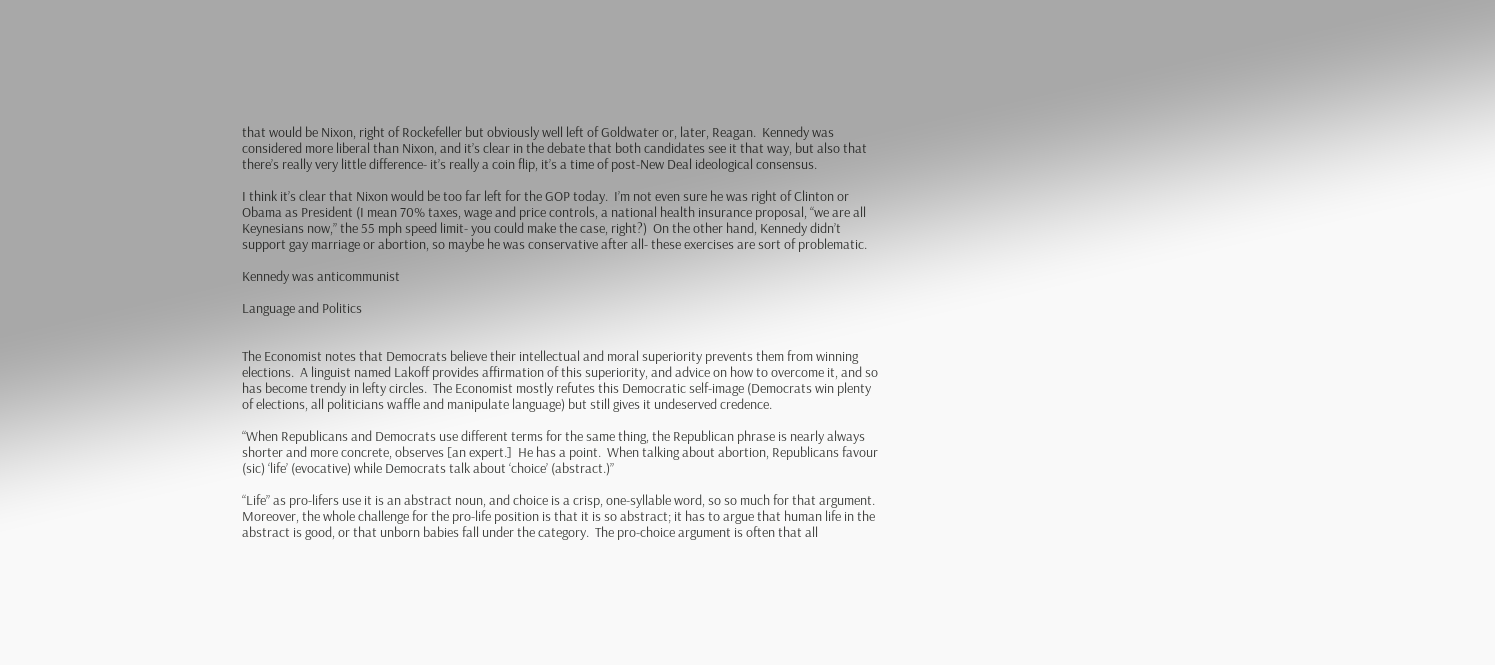that would be Nixon, right of Rockefeller but obviously well left of Goldwater or, later, Reagan.  Kennedy was considered more liberal than Nixon, and it’s clear in the debate that both candidates see it that way, but also that there’s really very little difference- it’s really a coin flip, it’s a time of post-New Deal ideological consensus.

I think it’s clear that Nixon would be too far left for the GOP today.  I’m not even sure he was right of Clinton or Obama as President (I mean 70% taxes, wage and price controls, a national health insurance proposal, “we are all Keynesians now,” the 55 mph speed limit- you could make the case, right?)  On the other hand, Kennedy didn’t support gay marriage or abortion, so maybe he was conservative after all- these exercises are sort of problematic.

Kennedy was anticommunist

Language and Politics


The Economist notes that Democrats believe their intellectual and moral superiority prevents them from winning elections.  A linguist named Lakoff provides affirmation of this superiority, and advice on how to overcome it, and so has become trendy in lefty circles.  The Economist mostly refutes this Democratic self-image (Democrats win plenty of elections, all politicians waffle and manipulate language) but still gives it undeserved credence.

“When Republicans and Democrats use different terms for the same thing, the Republican phrase is nearly always shorter and more concrete, observes [an expert.]  He has a point.  When talking about abortion, Republicans favour (sic) ‘life’ (evocative) while Democrats talk about ‘choice’ (abstract.)”

“Life” as pro-lifers use it is an abstract noun, and choice is a crisp, one-syllable word, so so much for that argument.  Moreover, the whole challenge for the pro-life position is that it is so abstract; it has to argue that human life in the abstract is good, or that unborn babies fall under the category.  The pro-choice argument is often that all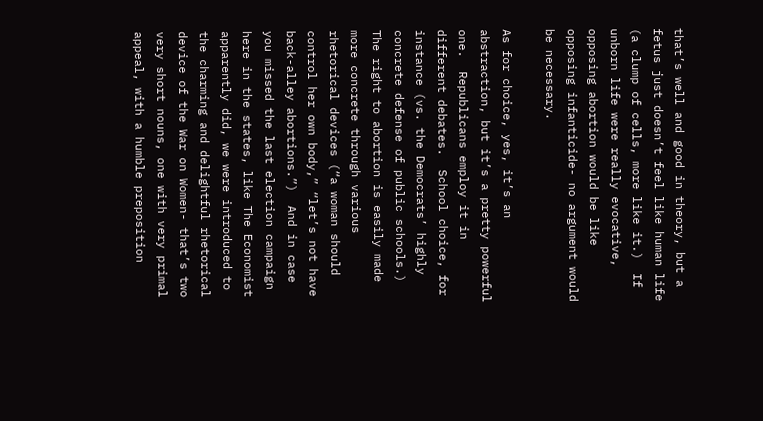that’s well and good in theory, but a fetus just doesn’t feel like human life (a clump of cells, more like it.)  If unborn life were really evocative, opposing abortion would be like opposing infanticide- no argument would be necessary.

As for choice, yes, it’s an abstraction, but it’s a pretty powerful one.  Republicans employ it in different debates.  School choice, for instance (vs. the Democrats’ highly concrete defense of public schools.)  The right to abortion is easily made more concrete through various rhetorical devices (“a woman should control her own body,” “let’s not have back-alley abortions.”)  And in case you missed the last election campaign here in the states, like The Economist apparently did, we were introduced to the charming and delightful rhetorical device of the War on Women- that’s two very short nouns, one with very primal appeal, with a humble preposition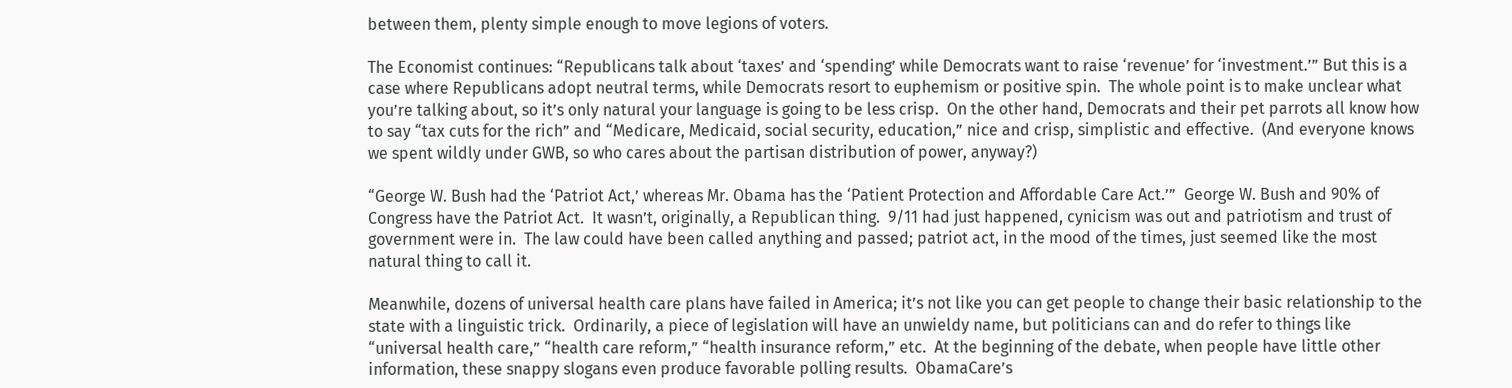between them, plenty simple enough to move legions of voters.

The Economist continues: “Republicans talk about ‘taxes’ and ‘spending’ while Democrats want to raise ‘revenue’ for ‘investment.’” But this is a case where Republicans adopt neutral terms, while Democrats resort to euphemism or positive spin.  The whole point is to make unclear what you’re talking about, so it’s only natural your language is going to be less crisp.  On the other hand, Democrats and their pet parrots all know how to say “tax cuts for the rich” and “Medicare, Medicaid, social security, education,” nice and crisp, simplistic and effective.  (And everyone knows we spent wildly under GWB, so who cares about the partisan distribution of power, anyway?)

“George W. Bush had the ‘Patriot Act,’ whereas Mr. Obama has the ‘Patient Protection and Affordable Care Act.’”  George W. Bush and 90% of Congress have the Patriot Act.  It wasn’t, originally, a Republican thing.  9/11 had just happened, cynicism was out and patriotism and trust of government were in.  The law could have been called anything and passed; patriot act, in the mood of the times, just seemed like the most natural thing to call it.

Meanwhile, dozens of universal health care plans have failed in America; it’s not like you can get people to change their basic relationship to the state with a linguistic trick.  Ordinarily, a piece of legislation will have an unwieldy name, but politicians can and do refer to things like “universal health care,” “health care reform,” “health insurance reform,” etc.  At the beginning of the debate, when people have little other information, these snappy slogans even produce favorable polling results.  ObamaCare’s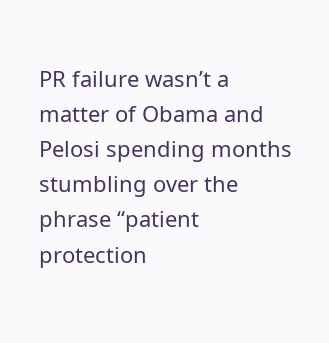PR failure wasn’t a matter of Obama and Pelosi spending months stumbling over the phrase “patient protection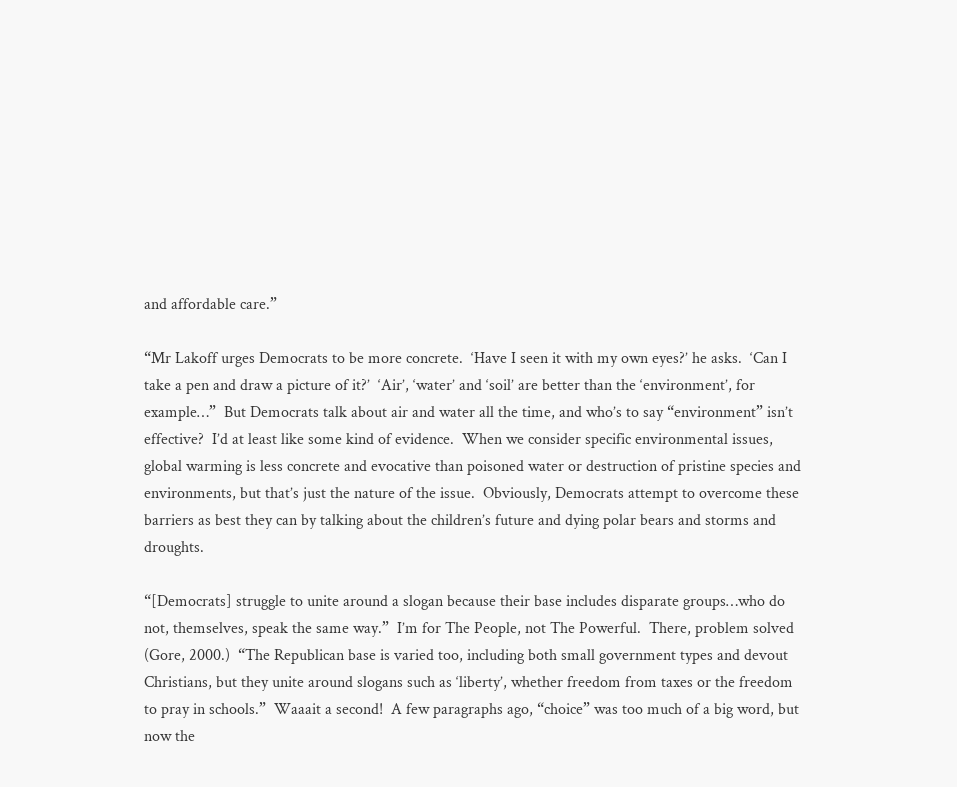and affordable care.”

“Mr Lakoff urges Democrats to be more concrete.  ‘Have I seen it with my own eyes?’ he asks.  ‘Can I take a pen and draw a picture of it?’  ‘Air’, ‘water’ and ‘soil’ are better than the ‘environment’, for example…”  But Democrats talk about air and water all the time, and who’s to say “environment” isn’t effective?  I’d at least like some kind of evidence.  When we consider specific environmental issues, global warming is less concrete and evocative than poisoned water or destruction of pristine species and environments, but that’s just the nature of the issue.  Obviously, Democrats attempt to overcome these barriers as best they can by talking about the children’s future and dying polar bears and storms and droughts.

“[Democrats] struggle to unite around a slogan because their base includes disparate groups…who do not, themselves, speak the same way.”  I’m for The People, not The Powerful.  There, problem solved (Gore, 2000.)  “The Republican base is varied too, including both small government types and devout Christians, but they unite around slogans such as ‘liberty’, whether freedom from taxes or the freedom to pray in schools.”  Waaait a second!  A few paragraphs ago, “choice” was too much of a big word, but now the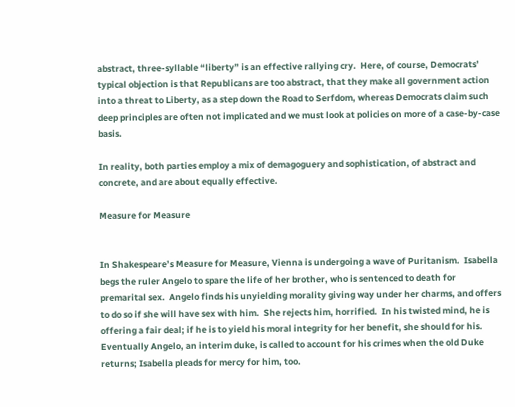abstract, three-syllable “liberty” is an effective rallying cry.  Here, of course, Democrats’ typical objection is that Republicans are too abstract, that they make all government action into a threat to Liberty, as a step down the Road to Serfdom, whereas Democrats claim such deep principles are often not implicated and we must look at policies on more of a case-by-case basis.

In reality, both parties employ a mix of demagoguery and sophistication, of abstract and concrete, and are about equally effective.

Measure for Measure


In Shakespeare’s Measure for Measure, Vienna is undergoing a wave of Puritanism.  Isabella begs the ruler Angelo to spare the life of her brother, who is sentenced to death for premarital sex.  Angelo finds his unyielding morality giving way under her charms, and offers to do so if she will have sex with him.  She rejects him, horrified.  In his twisted mind, he is offering a fair deal; if he is to yield his moral integrity for her benefit, she should for his.  Eventually Angelo, an interim duke, is called to account for his crimes when the old Duke returns; Isabella pleads for mercy for him, too.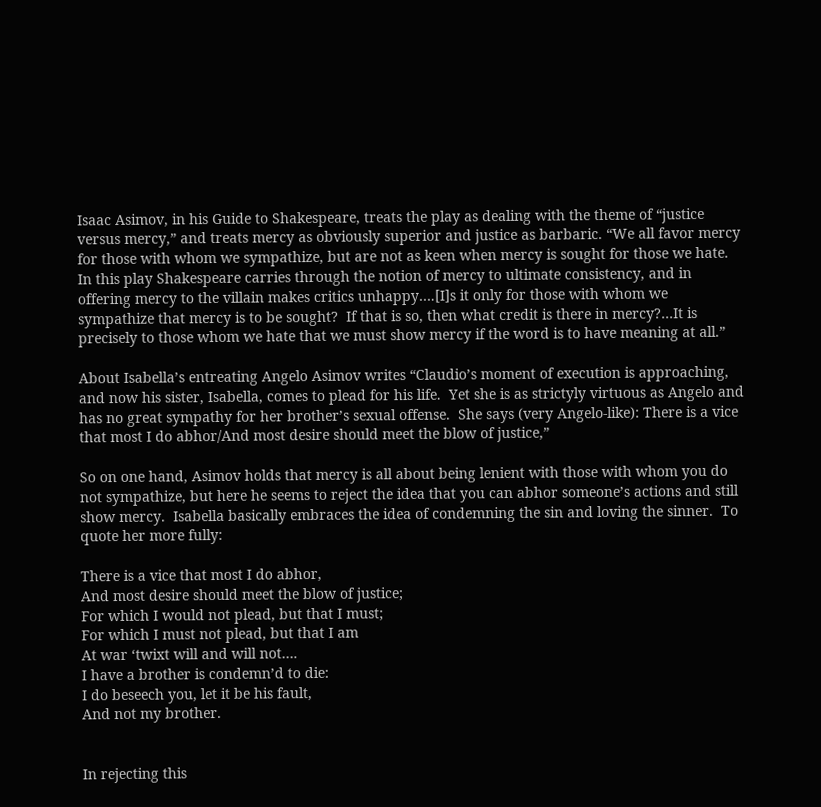Isaac Asimov, in his Guide to Shakespeare, treats the play as dealing with the theme of “justice versus mercy,” and treats mercy as obviously superior and justice as barbaric. “We all favor mercy for those with whom we sympathize, but are not as keen when mercy is sought for those we hate.  In this play Shakespeare carries through the notion of mercy to ultimate consistency, and in offering mercy to the villain makes critics unhappy….[I]s it only for those with whom we sympathize that mercy is to be sought?  If that is so, then what credit is there in mercy?…It is precisely to those whom we hate that we must show mercy if the word is to have meaning at all.”

About Isabella’s entreating Angelo Asimov writes “Claudio’s moment of execution is approaching, and now his sister, Isabella, comes to plead for his life.  Yet she is as strictyly virtuous as Angelo and has no great sympathy for her brother’s sexual offense.  She says (very Angelo-like): There is a vice that most I do abhor/And most desire should meet the blow of justice,”

So on one hand, Asimov holds that mercy is all about being lenient with those with whom you do not sympathize, but here he seems to reject the idea that you can abhor someone’s actions and still show mercy.  Isabella basically embraces the idea of condemning the sin and loving the sinner.  To quote her more fully:

There is a vice that most I do abhor,
And most desire should meet the blow of justice;
For which I would not plead, but that I must;
For which I must not plead, but that I am
At war ‘twixt will and will not….
I have a brother is condemn’d to die:
I do beseech you, let it be his fault,
And not my brother.


In rejecting this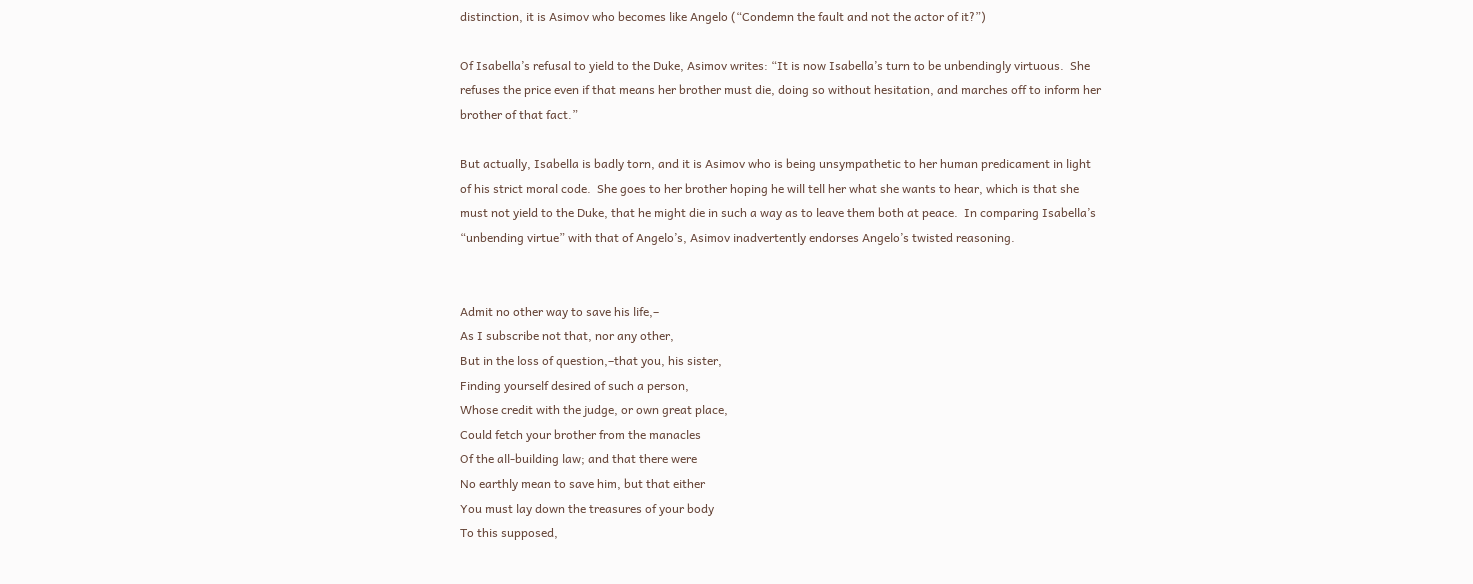distinction, it is Asimov who becomes like Angelo (“Condemn the fault and not the actor of it?”)

Of Isabella’s refusal to yield to the Duke, Asimov writes: “It is now Isabella’s turn to be unbendingly virtuous.  She refuses the price even if that means her brother must die, doing so without hesitation, and marches off to inform her brother of that fact.”

But actually, Isabella is badly torn, and it is Asimov who is being unsympathetic to her human predicament in light of his strict moral code.  She goes to her brother hoping he will tell her what she wants to hear, which is that she must not yield to the Duke, that he might die in such a way as to leave them both at peace.  In comparing Isabella’s “unbending virtue” with that of Angelo’s, Asimov inadvertently endorses Angelo’s twisted reasoning.


Admit no other way to save his life,–
As I subscribe not that, nor any other,
But in the loss of question,–that you, his sister,
Finding yourself desired of such a person,
Whose credit with the judge, or own great place,
Could fetch your brother from the manacles
Of the all-building law; and that there were
No earthly mean to save him, but that either
You must lay down the treasures of your body
To this supposed,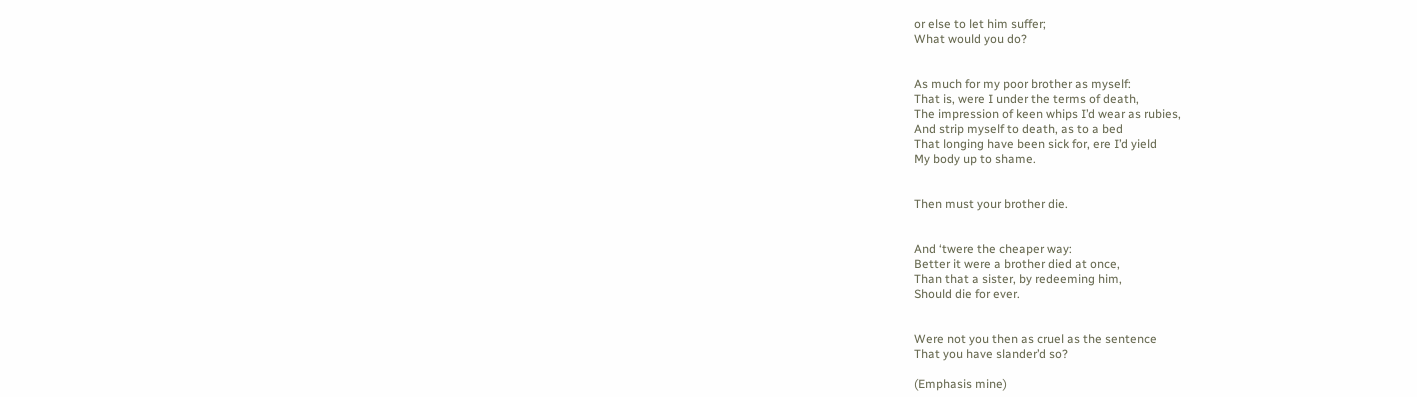or else to let him suffer;
What would you do?


As much for my poor brother as myself:
That is, were I under the terms of death,
The impression of keen whips I’d wear as rubies,
And strip myself to death, as to a bed
That longing have been sick for, ere I’d yield
My body up to shame.


Then must your brother die.


And ‘twere the cheaper way:
Better it were a brother died at once,
Than that a sister, by redeeming him,
Should die for ever.


Were not you then as cruel as the sentence
That you have slander’d so?

(Emphasis mine)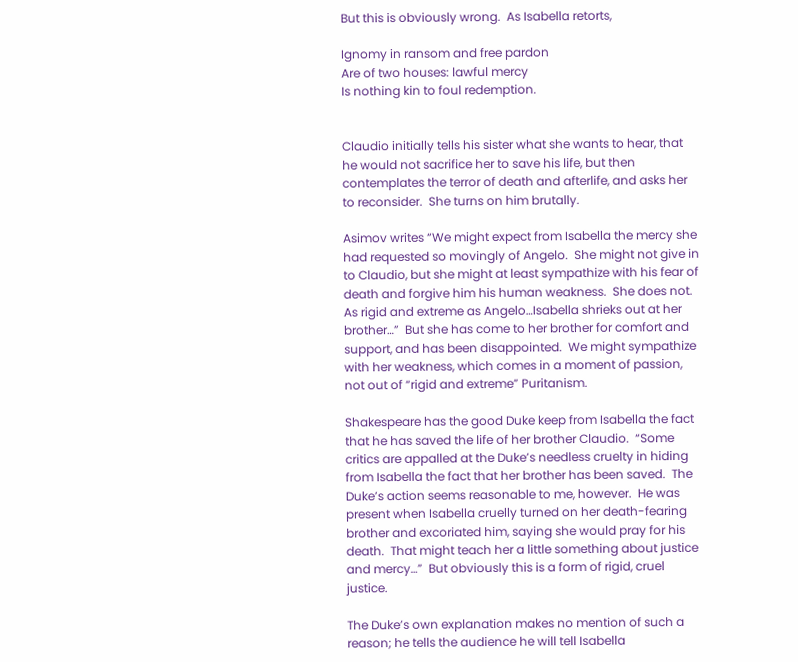But this is obviously wrong.  As Isabella retorts,

Ignomy in ransom and free pardon
Are of two houses: lawful mercy
Is nothing kin to foul redemption.


Claudio initially tells his sister what she wants to hear, that he would not sacrifice her to save his life, but then contemplates the terror of death and afterlife, and asks her to reconsider.  She turns on him brutally.

Asimov writes “We might expect from Isabella the mercy she had requested so movingly of Angelo.  She might not give in to Claudio, but she might at least sympathize with his fear of death and forgive him his human weakness.  She does not.  As rigid and extreme as Angelo…Isabella shrieks out at her brother…”  But she has come to her brother for comfort and support, and has been disappointed.  We might sympathize with her weakness, which comes in a moment of passion, not out of “rigid and extreme” Puritanism.

Shakespeare has the good Duke keep from Isabella the fact that he has saved the life of her brother Claudio.  “Some critics are appalled at the Duke’s needless cruelty in hiding from Isabella the fact that her brother has been saved.  The Duke’s action seems reasonable to me, however.  He was present when Isabella cruelly turned on her death-fearing brother and excoriated him, saying she would pray for his death.  That might teach her a little something about justice and mercy…”  But obviously this is a form of rigid, cruel justice.

The Duke’s own explanation makes no mention of such a reason; he tells the audience he will tell Isabella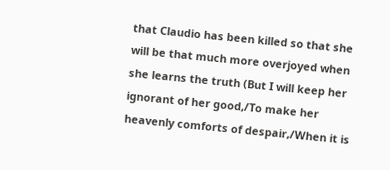that Claudio has been killed so that she will be that much more overjoyed when she learns the truth (But I will keep her ignorant of her good,/To make her heavenly comforts of despair,/When it is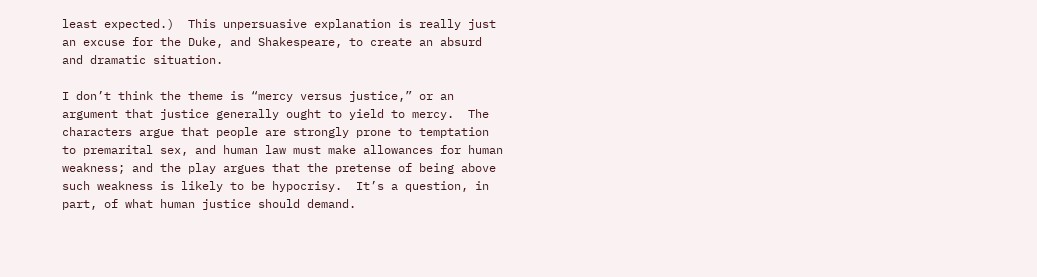least expected.)  This unpersuasive explanation is really just an excuse for the Duke, and Shakespeare, to create an absurd and dramatic situation.

I don’t think the theme is “mercy versus justice,” or an argument that justice generally ought to yield to mercy.  The characters argue that people are strongly prone to temptation to premarital sex, and human law must make allowances for human weakness; and the play argues that the pretense of being above such weakness is likely to be hypocrisy.  It’s a question, in part, of what human justice should demand.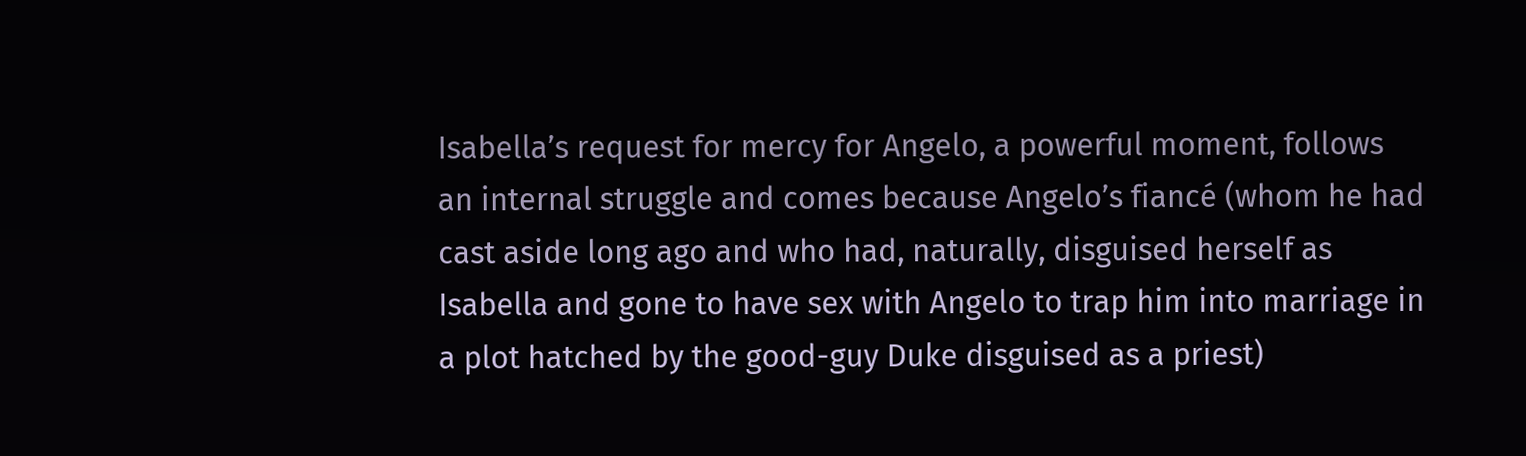Isabella’s request for mercy for Angelo, a powerful moment, follows an internal struggle and comes because Angelo’s fiancé (whom he had cast aside long ago and who had, naturally, disguised herself as Isabella and gone to have sex with Angelo to trap him into marriage in a plot hatched by the good-guy Duke disguised as a priest)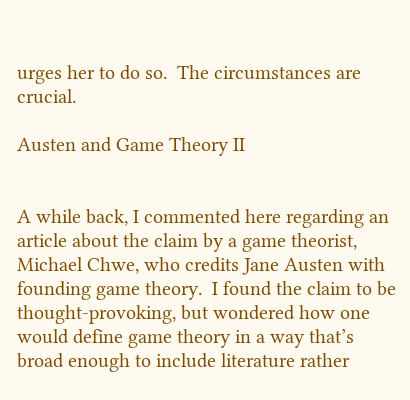urges her to do so.  The circumstances are crucial.

Austen and Game Theory II


A while back, I commented here regarding an article about the claim by a game theorist, Michael Chwe, who credits Jane Austen with founding game theory.  I found the claim to be thought-provoking, but wondered how one would define game theory in a way that’s broad enough to include literature rather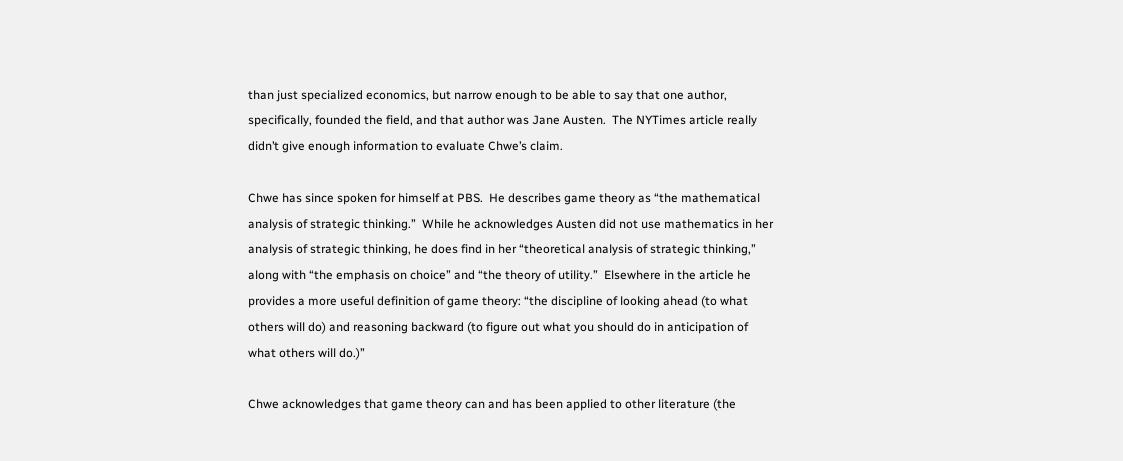than just specialized economics, but narrow enough to be able to say that one author, specifically, founded the field, and that author was Jane Austen.  The NYTimes article really didn’t give enough information to evaluate Chwe’s claim.

Chwe has since spoken for himself at PBS.  He describes game theory as “the mathematical analysis of strategic thinking.”  While he acknowledges Austen did not use mathematics in her analysis of strategic thinking, he does find in her “theoretical analysis of strategic thinking,” along with “the emphasis on choice” and “the theory of utility.”  Elsewhere in the article he provides a more useful definition of game theory: “the discipline of looking ahead (to what others will do) and reasoning backward (to figure out what you should do in anticipation of what others will do.)”

Chwe acknowledges that game theory can and has been applied to other literature (the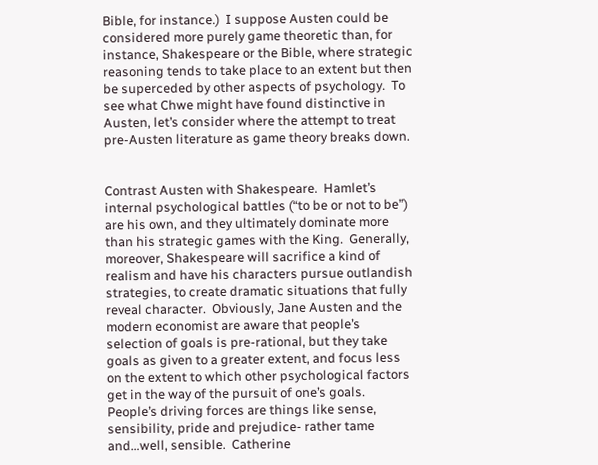Bible, for instance.)  I suppose Austen could be considered more purely game theoretic than, for instance, Shakespeare or the Bible, where strategic reasoning tends to take place to an extent but then be superceded by other aspects of psychology.  To see what Chwe might have found distinctive in Austen, let’s consider where the attempt to treat pre-Austen literature as game theory breaks down.


Contrast Austen with Shakespeare.  Hamlet’s internal psychological battles (“to be or not to be”) are his own, and they ultimately dominate more than his strategic games with the King.  Generally, moreover, Shakespeare will sacrifice a kind of realism and have his characters pursue outlandish strategies, to create dramatic situations that fully reveal character.  Obviously, Jane Austen and the modern economist are aware that people’s selection of goals is pre-rational, but they take goals as given to a greater extent, and focus less on the extent to which other psychological factors get in the way of the pursuit of one’s goals.  People’s driving forces are things like sense, sensibility, pride and prejudice- rather tame and…well, sensible.  Catherine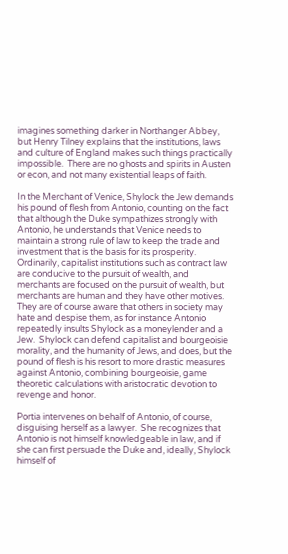imagines something darker in Northanger Abbey, but Henry Tilney explains that the institutions, laws and culture of England makes such things practically impossible.  There are no ghosts and spirits in Austen or econ, and not many existential leaps of faith.

In the Merchant of Venice, Shylock the Jew demands his pound of flesh from Antonio, counting on the fact that although the Duke sympathizes strongly with Antonio, he understands that Venice needs to maintain a strong rule of law to keep the trade and investment that is the basis for its prosperity.  Ordinarily, capitalist institutions such as contract law are conducive to the pursuit of wealth, and merchants are focused on the pursuit of wealth, but merchants are human and they have other motives.  They are of course aware that others in society may hate and despise them, as for instance Antonio repeatedly insults Shylock as a moneylender and a Jew.  Shylock can defend capitalist and bourgeoisie morality, and the humanity of Jews, and does, but the pound of flesh is his resort to more drastic measures against Antonio, combining bourgeoisie, game theoretic calculations with aristocratic devotion to revenge and honor.

Portia intervenes on behalf of Antonio, of course, disguising herself as a lawyer.  She recognizes that Antonio is not himself knowledgeable in law, and if she can first persuade the Duke and, ideally, Shylock himself of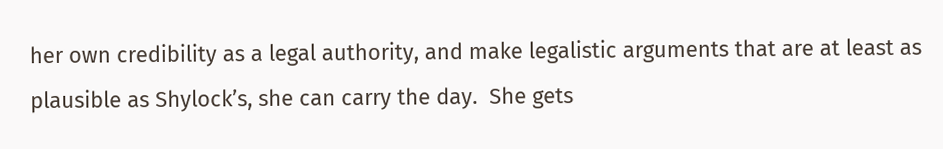her own credibility as a legal authority, and make legalistic arguments that are at least as plausible as Shylock’s, she can carry the day.  She gets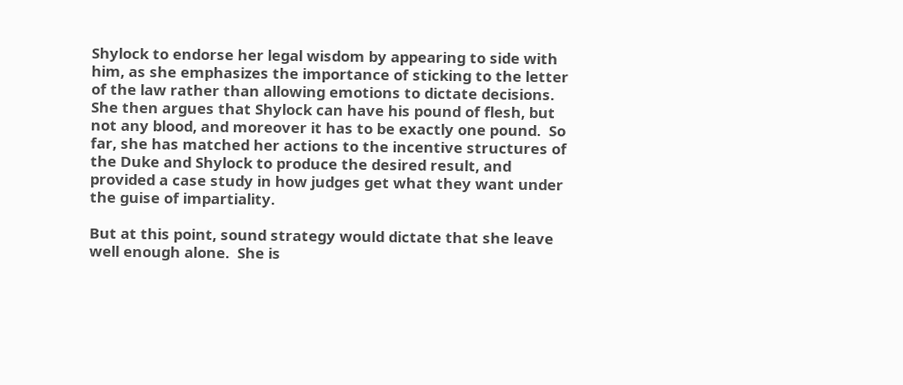Shylock to endorse her legal wisdom by appearing to side with him, as she emphasizes the importance of sticking to the letter of the law rather than allowing emotions to dictate decisions.  She then argues that Shylock can have his pound of flesh, but not any blood, and moreover it has to be exactly one pound.  So far, she has matched her actions to the incentive structures of the Duke and Shylock to produce the desired result, and provided a case study in how judges get what they want under the guise of impartiality.

But at this point, sound strategy would dictate that she leave well enough alone.  She is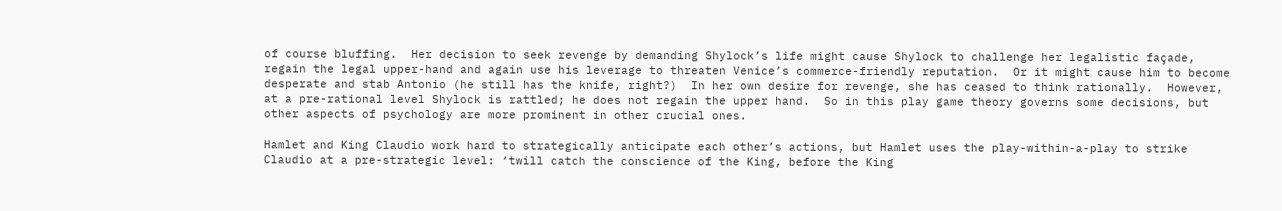of course bluffing.  Her decision to seek revenge by demanding Shylock’s life might cause Shylock to challenge her legalistic façade, regain the legal upper-hand and again use his leverage to threaten Venice’s commerce-friendly reputation.  Or it might cause him to become desperate and stab Antonio (he still has the knife, right?)  In her own desire for revenge, she has ceased to think rationally.  However, at a pre-rational level Shylock is rattled; he does not regain the upper hand.  So in this play game theory governs some decisions, but other aspects of psychology are more prominent in other crucial ones.

Hamlet and King Claudio work hard to strategically anticipate each other’s actions, but Hamlet uses the play-within-a-play to strike Claudio at a pre-strategic level: ‘twill catch the conscience of the King, before the King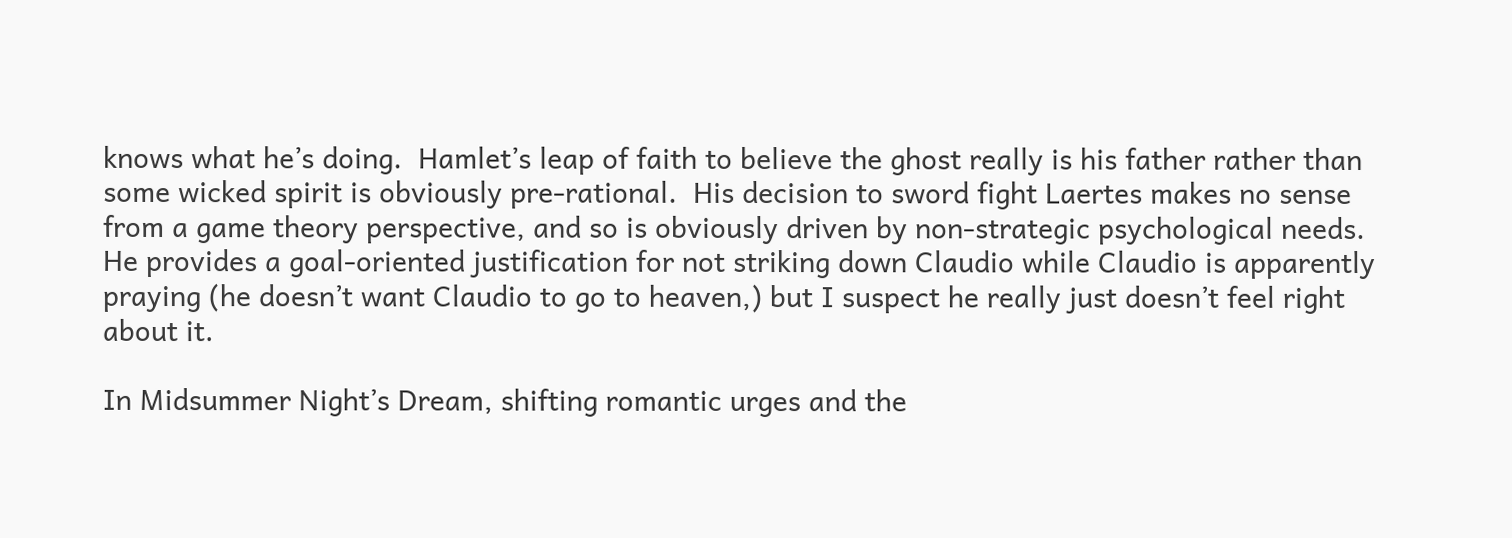knows what he’s doing.  Hamlet’s leap of faith to believe the ghost really is his father rather than some wicked spirit is obviously pre-rational.  His decision to sword fight Laertes makes no sense from a game theory perspective, and so is obviously driven by non-strategic psychological needs.  He provides a goal-oriented justification for not striking down Claudio while Claudio is apparently praying (he doesn’t want Claudio to go to heaven,) but I suspect he really just doesn’t feel right about it.

In Midsummer Night’s Dream, shifting romantic urges and the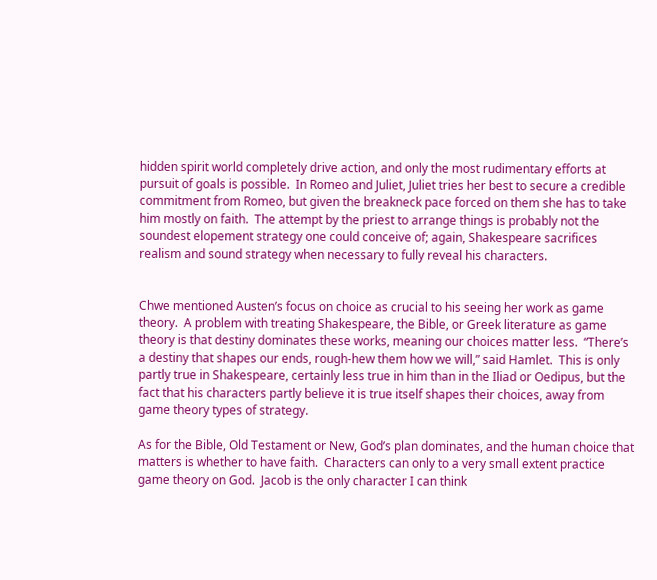hidden spirit world completely drive action, and only the most rudimentary efforts at pursuit of goals is possible.  In Romeo and Juliet, Juliet tries her best to secure a credible commitment from Romeo, but given the breakneck pace forced on them she has to take him mostly on faith.  The attempt by the priest to arrange things is probably not the soundest elopement strategy one could conceive of; again, Shakespeare sacrifices realism and sound strategy when necessary to fully reveal his characters.


Chwe mentioned Austen’s focus on choice as crucial to his seeing her work as game theory.  A problem with treating Shakespeare, the Bible, or Greek literature as game theory is that destiny dominates these works, meaning our choices matter less.  “There’s a destiny that shapes our ends, rough-hew them how we will,” said Hamlet.  This is only partly true in Shakespeare, certainly less true in him than in the Iliad or Oedipus, but the fact that his characters partly believe it is true itself shapes their choices, away from game theory types of strategy.

As for the Bible, Old Testament or New, God’s plan dominates, and the human choice that matters is whether to have faith.  Characters can only to a very small extent practice game theory on God.  Jacob is the only character I can think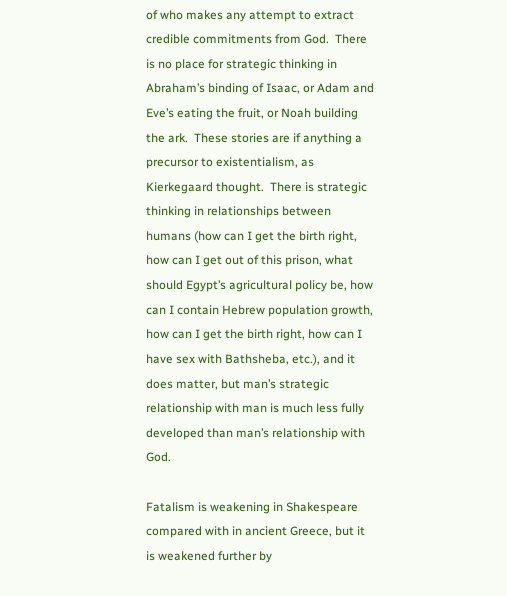of who makes any attempt to extract credible commitments from God.  There is no place for strategic thinking in Abraham’s binding of Isaac, or Adam and Eve’s eating the fruit, or Noah building the ark.  These stories are if anything a precursor to existentialism, as Kierkegaard thought.  There is strategic thinking in relationships between humans (how can I get the birth right, how can I get out of this prison, what should Egypt’s agricultural policy be, how can I contain Hebrew population growth, how can I get the birth right, how can I have sex with Bathsheba, etc.), and it does matter, but man’s strategic relationship with man is much less fully developed than man’s relationship with God.

Fatalism is weakening in Shakespeare compared with in ancient Greece, but it is weakened further by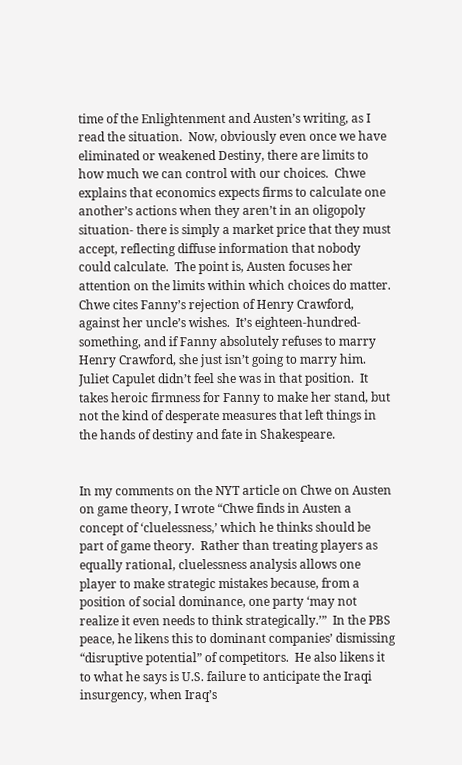time of the Enlightenment and Austen’s writing, as I read the situation.  Now, obviously even once we have eliminated or weakened Destiny, there are limits to how much we can control with our choices.  Chwe explains that economics expects firms to calculate one another’s actions when they aren’t in an oligopoly situation- there is simply a market price that they must accept, reflecting diffuse information that nobody could calculate.  The point is, Austen focuses her attention on the limits within which choices do matter.  Chwe cites Fanny’s rejection of Henry Crawford, against her uncle’s wishes.  It’s eighteen-hundred-something, and if Fanny absolutely refuses to marry Henry Crawford, she just isn’t going to marry him.  Juliet Capulet didn’t feel she was in that position.  It takes heroic firmness for Fanny to make her stand, but not the kind of desperate measures that left things in the hands of destiny and fate in Shakespeare.


In my comments on the NYT article on Chwe on Austen on game theory, I wrote “Chwe finds in Austen a concept of ‘cluelessness,’ which he thinks should be part of game theory.  Rather than treating players as equally rational, cluelessness analysis allows one player to make strategic mistakes because, from a position of social dominance, one party ‘may not realize it even needs to think strategically.’”  In the PBS peace, he likens this to dominant companies’ dismissing “disruptive potential” of competitors.  He also likens it to what he says is U.S. failure to anticipate the Iraqi insurgency, when Iraq’s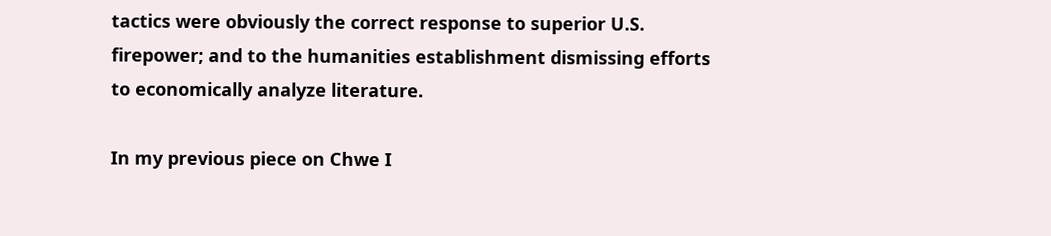tactics were obviously the correct response to superior U.S. firepower; and to the humanities establishment dismissing efforts to economically analyze literature.

In my previous piece on Chwe I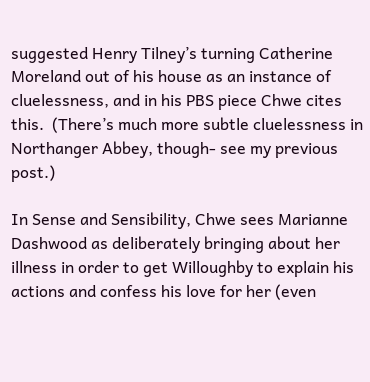suggested Henry Tilney’s turning Catherine Moreland out of his house as an instance of cluelessness, and in his PBS piece Chwe cites this.  (There’s much more subtle cluelessness in Northanger Abbey, though- see my previous post.)

In Sense and Sensibility, Chwe sees Marianne Dashwood as deliberately bringing about her illness in order to get Willoughby to explain his actions and confess his love for her (even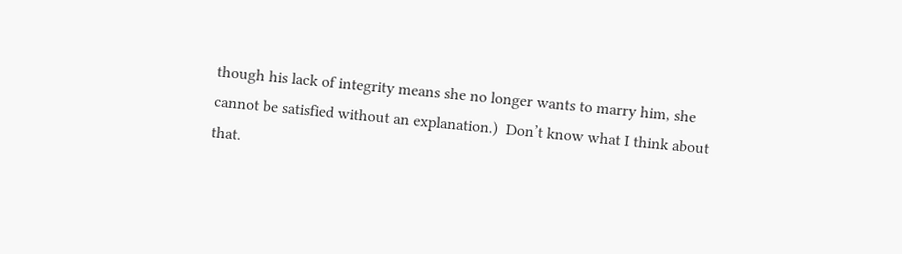though his lack of integrity means she no longer wants to marry him, she cannot be satisfied without an explanation.)  Don’t know what I think about that.